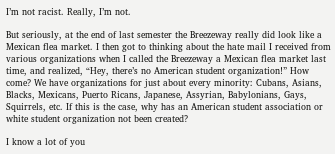I’m not racist. Really, I’m not.

But seriously, at the end of last semester the Breezeway really did look like a Mexican flea market. I then got to thinking about the hate mail I received from various organizations when I called the Breezeway a Mexican flea market last time, and realized, “Hey, there’s no American student organization!” How come? We have organizations for just about every minority: Cubans, Asians, Blacks, Mexicans, Puerto Ricans, Japanese, Assyrian, Babylonians, Gays, Squirrels, etc. If this is the case, why has an American student association or white student organization not been created?

I know a lot of you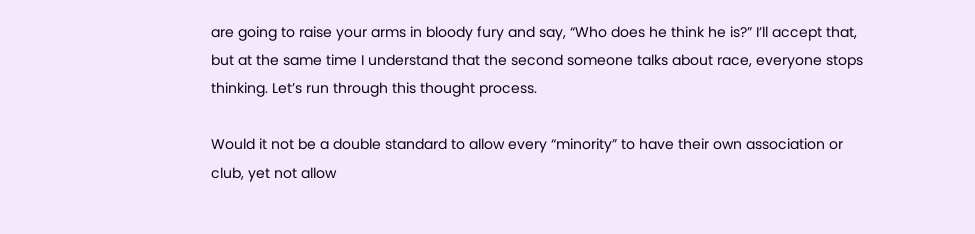are going to raise your arms in bloody fury and say, “Who does he think he is?” I’ll accept that, but at the same time I understand that the second someone talks about race, everyone stops thinking. Let’s run through this thought process.

Would it not be a double standard to allow every “minority” to have their own association or club, yet not allow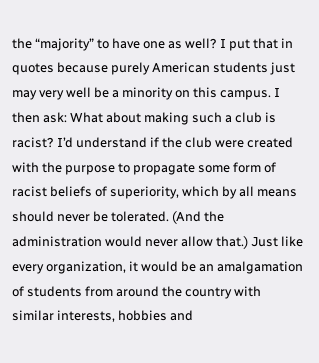the “majority” to have one as well? I put that in quotes because purely American students just may very well be a minority on this campus. I then ask: What about making such a club is racist? I’d understand if the club were created with the purpose to propagate some form of racist beliefs of superiority, which by all means should never be tolerated. (And the administration would never allow that.) Just like every organization, it would be an amalgamation of students from around the country with similar interests, hobbies and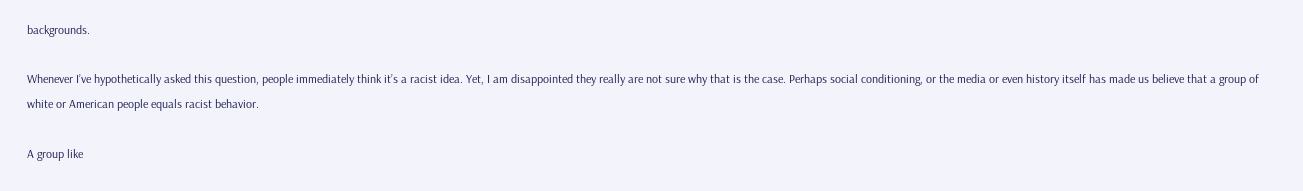backgrounds.

Whenever I’ve hypothetically asked this question, people immediately think it’s a racist idea. Yet, I am disappointed they really are not sure why that is the case. Perhaps social conditioning, or the media or even history itself has made us believe that a group of white or American people equals racist behavior.

A group like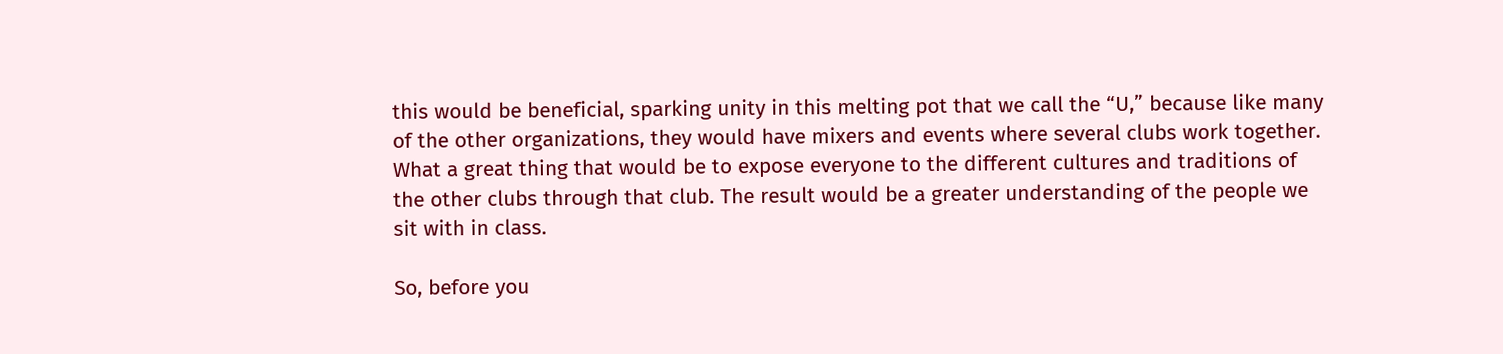this would be beneficial, sparking unity in this melting pot that we call the “U,” because like many of the other organizations, they would have mixers and events where several clubs work together. What a great thing that would be to expose everyone to the different cultures and traditions of the other clubs through that club. The result would be a greater understanding of the people we sit with in class.

So, before you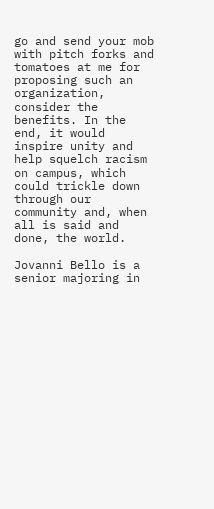go and send your mob with pitch forks and tomatoes at me for proposing such an organization, consider the benefits. In the end, it would inspire unity and help squelch racism on campus, which could trickle down through our community and, when all is said and done, the world.

Jovanni Bello is a senior majoring in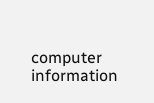computer information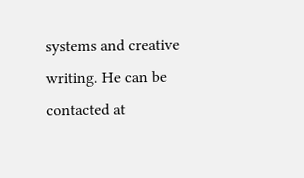systems and creative writing. He can be contacted at